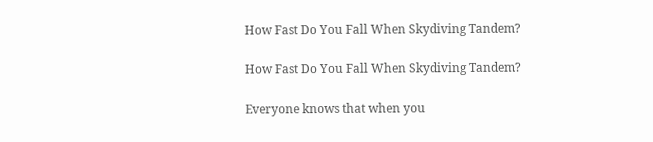How Fast Do You Fall When Skydiving Tandem?

How Fast Do You Fall When Skydiving Tandem?

Everyone knows that when you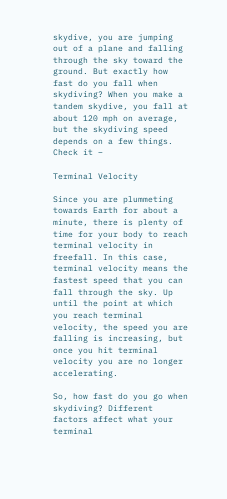skydive, you are jumping out of a plane and falling through the sky toward the ground. But exactly how fast do you fall when skydiving? When you make a tandem skydive, you fall at about 120 mph on average, but the skydiving speed depends on a few things. Check it –

Terminal Velocity

Since you are plummeting towards Earth for about a minute, there is plenty of time for your body to reach terminal velocity in freefall. In this case, terminal velocity means the fastest speed that you can fall through the sky. Up until the point at which you reach terminal velocity, the speed you are falling is increasing, but once you hit terminal velocity you are no longer accelerating.

So, how fast do you go when skydiving? Different factors affect what your terminal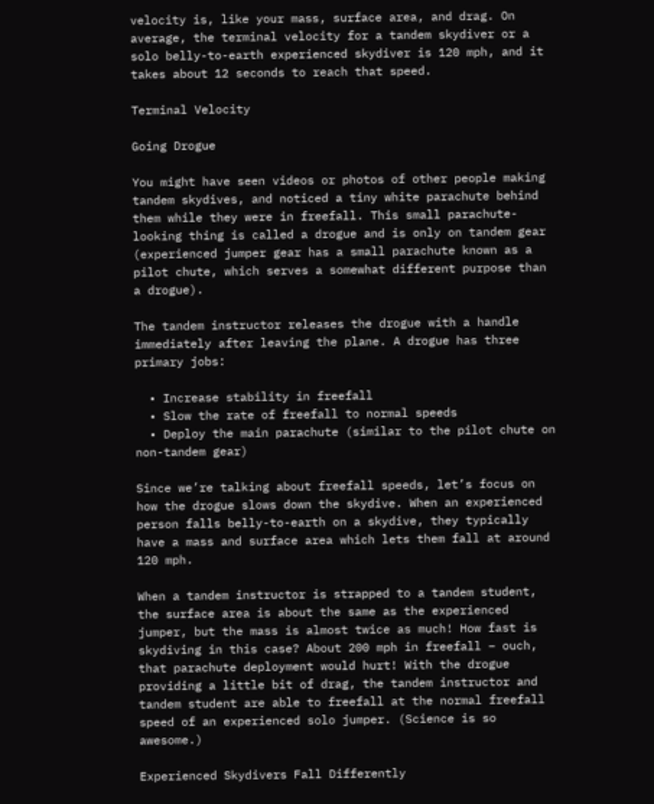velocity is, like your mass, surface area, and drag. On average, the terminal velocity for a tandem skydiver or a solo belly-to-earth experienced skydiver is 120 mph, and it takes about 12 seconds to reach that speed.

Terminal Velocity

Going Drogue

You might have seen videos or photos of other people making tandem skydives, and noticed a tiny white parachute behind them while they were in freefall. This small parachute-looking thing is called a drogue and is only on tandem gear (experienced jumper gear has a small parachute known as a pilot chute, which serves a somewhat different purpose than a drogue).

The tandem instructor releases the drogue with a handle immediately after leaving the plane. A drogue has three primary jobs:

  • Increase stability in freefall
  • Slow the rate of freefall to normal speeds
  • Deploy the main parachute (similar to the pilot chute on non-tandem gear)

Since we’re talking about freefall speeds, let’s focus on how the drogue slows down the skydive. When an experienced person falls belly-to-earth on a skydive, they typically have a mass and surface area which lets them fall at around 120 mph.

When a tandem instructor is strapped to a tandem student, the surface area is about the same as the experienced jumper, but the mass is almost twice as much! How fast is skydiving in this case? About 200 mph in freefall – ouch, that parachute deployment would hurt! With the drogue providing a little bit of drag, the tandem instructor and tandem student are able to freefall at the normal freefall speed of an experienced solo jumper. (Science is so awesome.)

Experienced Skydivers Fall Differently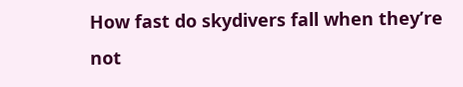How fast do skydivers fall when they’re not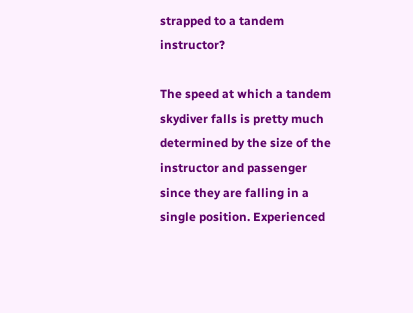strapped to a tandem instructor?

The speed at which a tandem skydiver falls is pretty much determined by the size of the instructor and passenger since they are falling in a single position. Experienced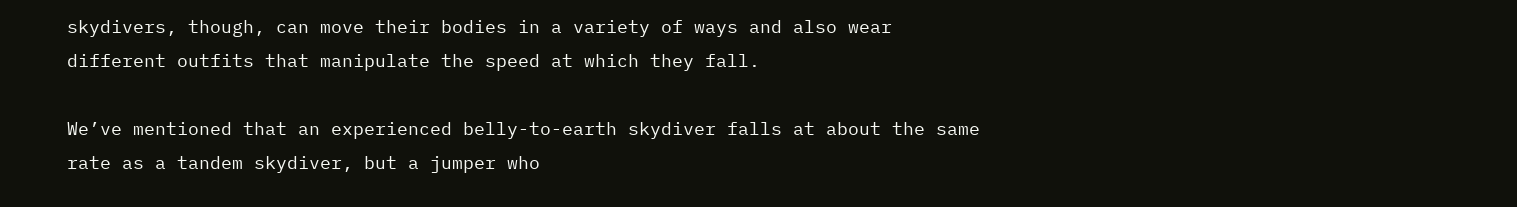skydivers, though, can move their bodies in a variety of ways and also wear different outfits that manipulate the speed at which they fall.

We’ve mentioned that an experienced belly-to-earth skydiver falls at about the same rate as a tandem skydiver, but a jumper who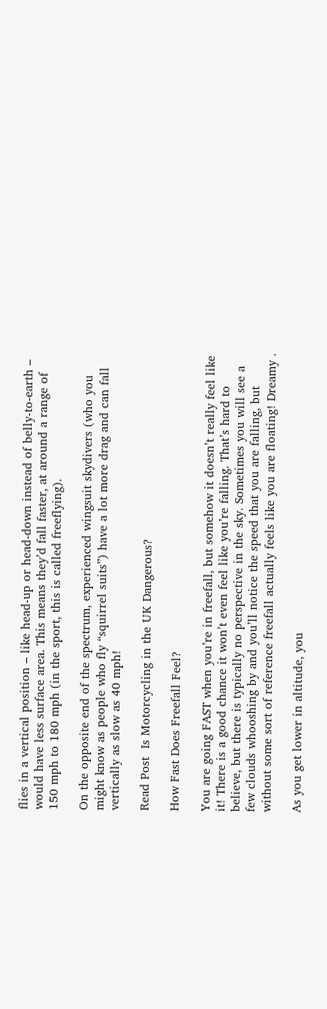flies in a vertical position – like head-up or head-down instead of belly-to-earth – would have less surface area. This means they’d fall faster, at around a range of 150 mph to 180 mph (in the sport, this is called freeflying).

On the opposite end of the spectrum, experienced wingsuit skydivers (who you might know as people who fly “squirrel suits”) have a lot more drag and can fall vertically as slow as 40 mph!

Read Post  Is Motorcycling in the UK Dangerous?

How Fast Does Freefall Feel?

You are going FAST when you’re in freefall, but somehow it doesn’t really feel like it! There is a good chance it won’t even feel like you’re falling. That’s hard to believe, but there is typically no perspective in the sky. Sometimes you will see a few clouds whooshing by and you’ll notice the speed that you are falling, but without some sort of reference freefall actually feels like you are floating! Dreamy .

As you get lower in altitude, you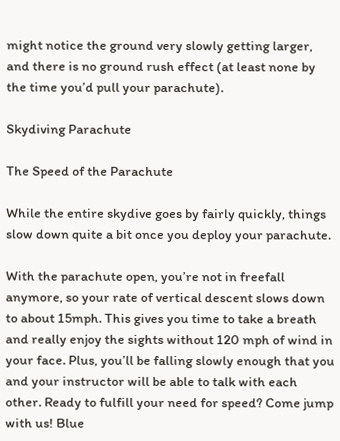might notice the ground very slowly getting larger, and there is no ground rush effect (at least none by the time you’d pull your parachute).

Skydiving Parachute

The Speed of the Parachute

While the entire skydive goes by fairly quickly, things slow down quite a bit once you deploy your parachute.

With the parachute open, you’re not in freefall anymore, so your rate of vertical descent slows down to about 15mph. This gives you time to take a breath and really enjoy the sights without 120 mph of wind in your face. Plus, you’ll be falling slowly enough that you and your instructor will be able to talk with each other. Ready to fulfill your need for speed? Come jump with us! Blue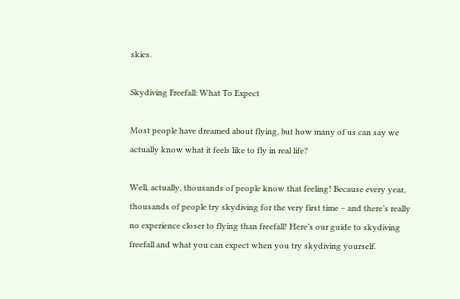skies.

Skydiving Freefall: What To Expect

Most people have dreamed about flying, but how many of us can say we actually know what it feels like to fly in real life?

Well, actually, thousands of people know that feeling! Because every year, thousands of people try skydiving for the very first time – and there’s really no experience closer to flying than freefall! Here’s our guide to skydiving freefall and what you can expect when you try skydiving yourself.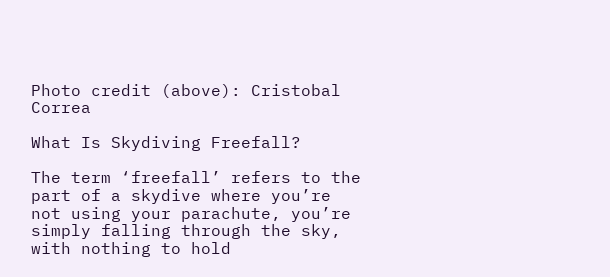Photo credit (above): Cristobal Correa

What Is Skydiving Freefall?

The term ‘freefall’ refers to the part of a skydive where you’re not using your parachute, you’re simply falling through the sky, with nothing to hold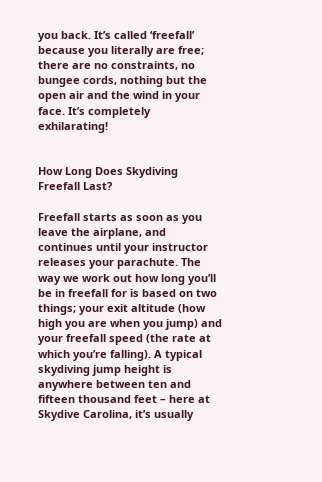you back. It’s called ‘freefall’ because you literally are free; there are no constraints, no bungee cords, nothing but the open air and the wind in your face. It’s completely exhilarating!


How Long Does Skydiving Freefall Last?

Freefall starts as soon as you leave the airplane, and continues until your instructor releases your parachute. The way we work out how long you’ll be in freefall for is based on two things; your exit altitude (how high you are when you jump) and your freefall speed (the rate at which you’re falling). A typical skydiving jump height is anywhere between ten and fifteen thousand feet – here at Skydive Carolina, it’s usually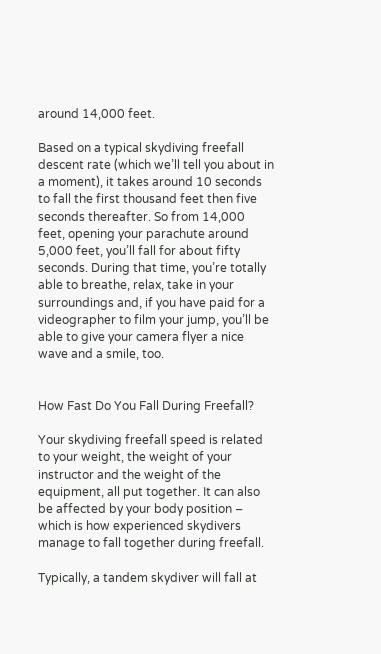around 14,000 feet.

Based on a typical skydiving freefall descent rate (which we’ll tell you about in a moment), it takes around 10 seconds to fall the first thousand feet then five seconds thereafter. So from 14,000 feet, opening your parachute around 5,000 feet, you’ll fall for about fifty seconds. During that time, you’re totally able to breathe, relax, take in your surroundings and, if you have paid for a videographer to film your jump, you’ll be able to give your camera flyer a nice wave and a smile, too.


How Fast Do You Fall During Freefall?

Your skydiving freefall speed is related to your weight, the weight of your instructor and the weight of the equipment, all put together. It can also be affected by your body position – which is how experienced skydivers manage to fall together during freefall.

Typically, a tandem skydiver will fall at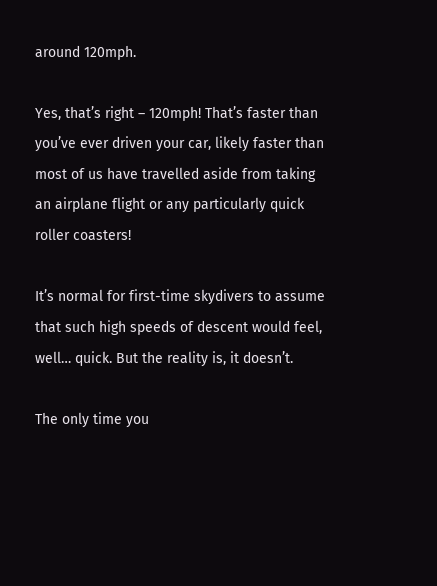around 120mph.

Yes, that’s right – 120mph! That’s faster than you’ve ever driven your car, likely faster than most of us have travelled aside from taking an airplane flight or any particularly quick roller coasters!

It’s normal for first-time skydivers to assume that such high speeds of descent would feel, well… quick. But the reality is, it doesn’t.

The only time you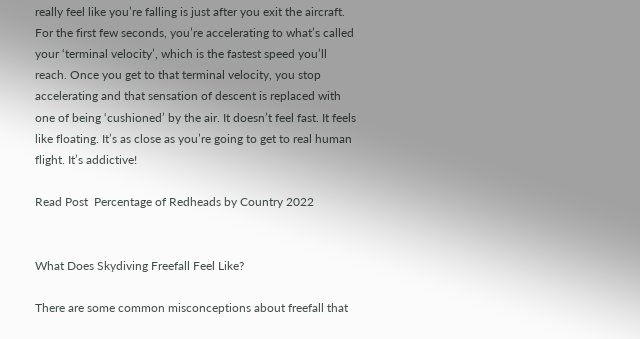really feel like you’re falling is just after you exit the aircraft. For the first few seconds, you’re accelerating to what’s called your ‘terminal velocity’, which is the fastest speed you’ll reach. Once you get to that terminal velocity, you stop accelerating and that sensation of descent is replaced with one of being ‘cushioned’ by the air. It doesn’t feel fast. It feels like floating. It’s as close as you’re going to get to real human flight. It’s addictive!

Read Post  Percentage of Redheads by Country 2022


What Does Skydiving Freefall Feel Like?

There are some common misconceptions about freefall that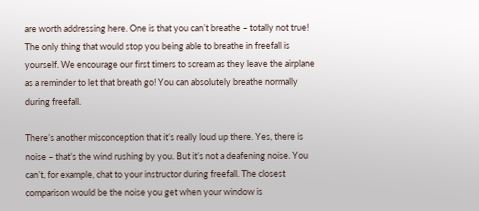are worth addressing here. One is that you can’t breathe – totally not true! The only thing that would stop you being able to breathe in freefall is yourself. We encourage our first timers to scream as they leave the airplane as a reminder to let that breath go! You can absolutely breathe normally during freefall.

There’s another misconception that it’s really loud up there. Yes, there is noise – that’s the wind rushing by you. But it’s not a deafening noise. You can’t, for example, chat to your instructor during freefall. The closest comparison would be the noise you get when your window is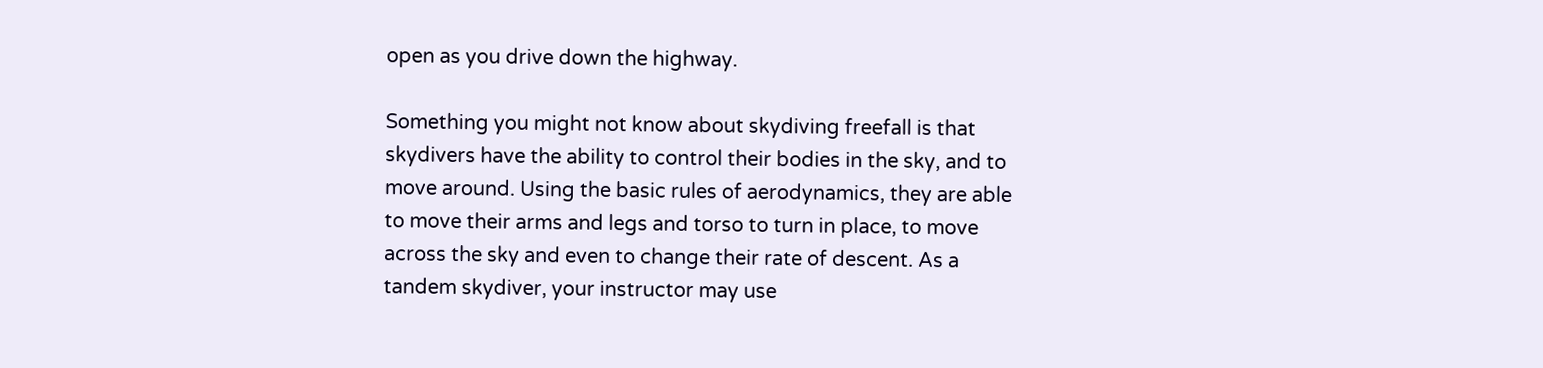open as you drive down the highway.

Something you might not know about skydiving freefall is that skydivers have the ability to control their bodies in the sky, and to move around. Using the basic rules of aerodynamics, they are able to move their arms and legs and torso to turn in place, to move across the sky and even to change their rate of descent. As a tandem skydiver, your instructor may use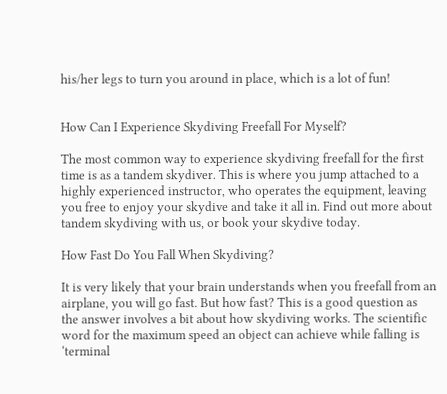his/her legs to turn you around in place, which is a lot of fun!


How Can I Experience Skydiving Freefall For Myself?

The most common way to experience skydiving freefall for the first time is as a tandem skydiver. This is where you jump attached to a highly experienced instructor, who operates the equipment, leaving you free to enjoy your skydive and take it all in. Find out more about tandem skydiving with us, or book your skydive today.

How Fast Do You Fall When Skydiving?

It is very likely that your brain understands when you freefall from an airplane, you will go fast. But how fast? This is a good question as the answer involves a bit about how skydiving works. The scientific word for the maximum speed an object can achieve while falling is ‘terminal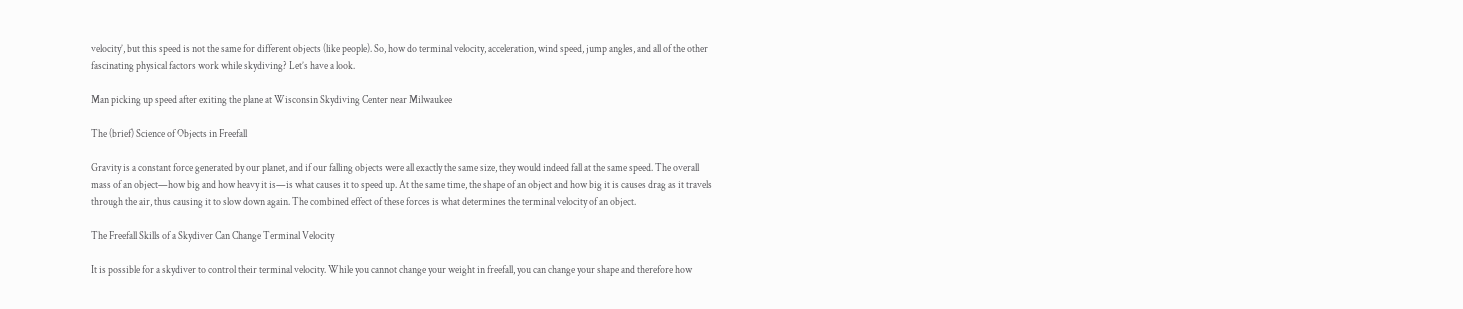velocity’, but this speed is not the same for different objects (like people). So, how do terminal velocity, acceleration, wind speed, jump angles, and all of the other fascinating physical factors work while skydiving? Let’s have a look.

Man picking up speed after exiting the plane at Wisconsin Skydiving Center near Milwaukee

The (brief) Science of Objects in Freefall

Gravity is a constant force generated by our planet, and if our falling objects were all exactly the same size, they would indeed fall at the same speed. The overall mass of an object—how big and how heavy it is—is what causes it to speed up. At the same time, the shape of an object and how big it is causes drag as it travels through the air, thus causing it to slow down again. The combined effect of these forces is what determines the terminal velocity of an object.

The Freefall Skills of a Skydiver Can Change Terminal Velocity

It is possible for a skydiver to control their terminal velocity. While you cannot change your weight in freefall, you can change your shape and therefore how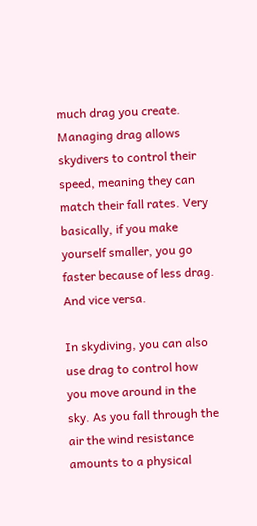much drag you create. Managing drag allows skydivers to control their speed, meaning they can match their fall rates. Very basically, if you make yourself smaller, you go faster because of less drag. And vice versa.

In skydiving, you can also use drag to control how you move around in the sky. As you fall through the air the wind resistance amounts to a physical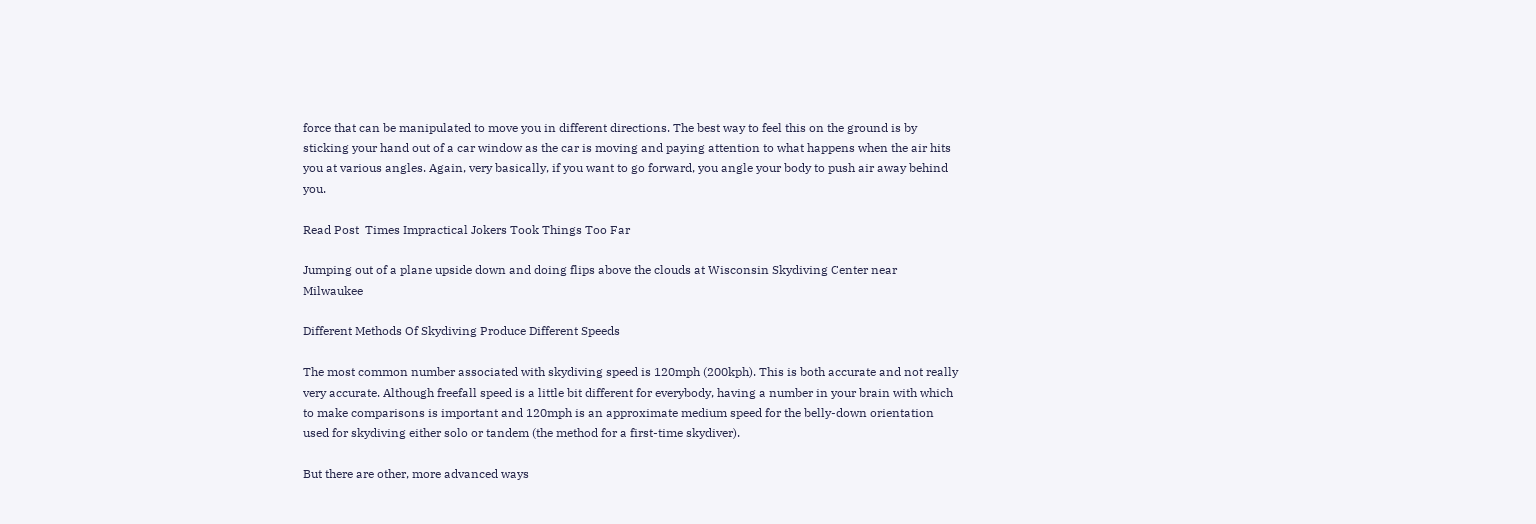force that can be manipulated to move you in different directions. The best way to feel this on the ground is by sticking your hand out of a car window as the car is moving and paying attention to what happens when the air hits you at various angles. Again, very basically, if you want to go forward, you angle your body to push air away behind you.

Read Post  Times Impractical Jokers Took Things Too Far

Jumping out of a plane upside down and doing flips above the clouds at Wisconsin Skydiving Center near Milwaukee

Different Methods Of Skydiving Produce Different Speeds

The most common number associated with skydiving speed is 120mph (200kph). This is both accurate and not really very accurate. Although freefall speed is a little bit different for everybody, having a number in your brain with which to make comparisons is important and 120mph is an approximate medium speed for the belly-down orientation used for skydiving either solo or tandem (the method for a first-time skydiver).

But there are other, more advanced ways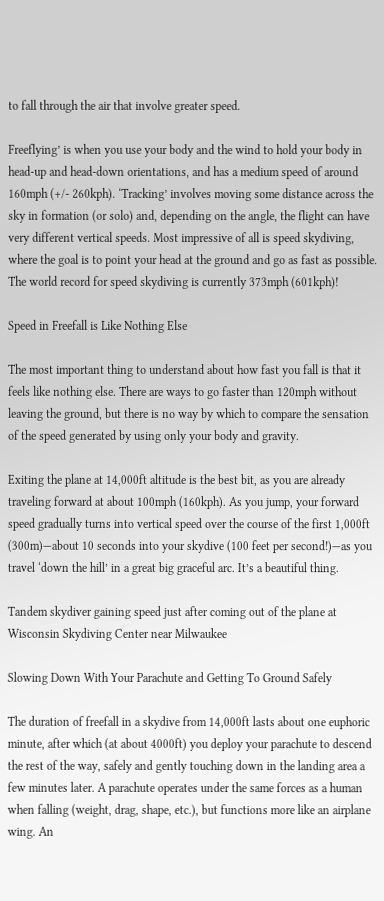to fall through the air that involve greater speed.

Freeflying’ is when you use your body and the wind to hold your body in head-up and head-down orientations, and has a medium speed of around 160mph (+/- 260kph). ‘Tracking’ involves moving some distance across the sky in formation (or solo) and, depending on the angle, the flight can have very different vertical speeds. Most impressive of all is speed skydiving, where the goal is to point your head at the ground and go as fast as possible. The world record for speed skydiving is currently 373mph (601kph)!

Speed in Freefall is Like Nothing Else

The most important thing to understand about how fast you fall is that it feels like nothing else. There are ways to go faster than 120mph without leaving the ground, but there is no way by which to compare the sensation of the speed generated by using only your body and gravity.

Exiting the plane at 14,000ft altitude is the best bit, as you are already traveling forward at about 100mph (160kph). As you jump, your forward speed gradually turns into vertical speed over the course of the first 1,000ft (300m)—about 10 seconds into your skydive (100 feet per second!)—as you travel ‘down the hill’ in a great big graceful arc. It’s a beautiful thing.

Tandem skydiver gaining speed just after coming out of the plane at Wisconsin Skydiving Center near Milwaukee

Slowing Down With Your Parachute and Getting To Ground Safely

The duration of freefall in a skydive from 14,000ft lasts about one euphoric minute, after which (at about 4000ft) you deploy your parachute to descend the rest of the way, safely and gently touching down in the landing area a few minutes later. A parachute operates under the same forces as a human when falling (weight, drag, shape, etc.), but functions more like an airplane wing. An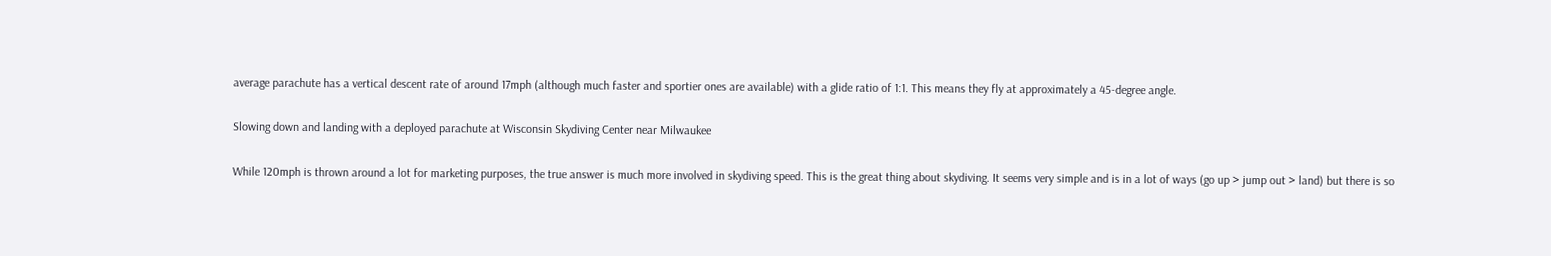average parachute has a vertical descent rate of around 17mph (although much faster and sportier ones are available) with a glide ratio of 1:1. This means they fly at approximately a 45-degree angle.

Slowing down and landing with a deployed parachute at Wisconsin Skydiving Center near Milwaukee

While 120mph is thrown around a lot for marketing purposes, the true answer is much more involved in skydiving speed. This is the great thing about skydiving. It seems very simple and is in a lot of ways (go up > jump out > land) but there is so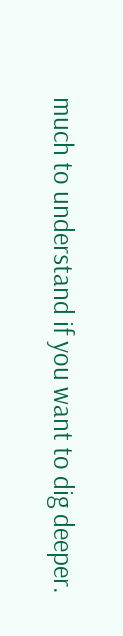much to understand if you want to dig deeper.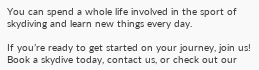You can spend a whole life involved in the sport of skydiving and learn new things every day.

If you’re ready to get started on your journey, join us! Book a skydive today, contact us, or check out our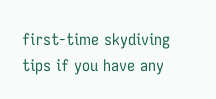first-time skydiving tips if you have any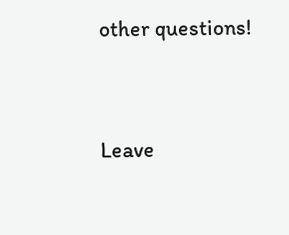other questions!




Leave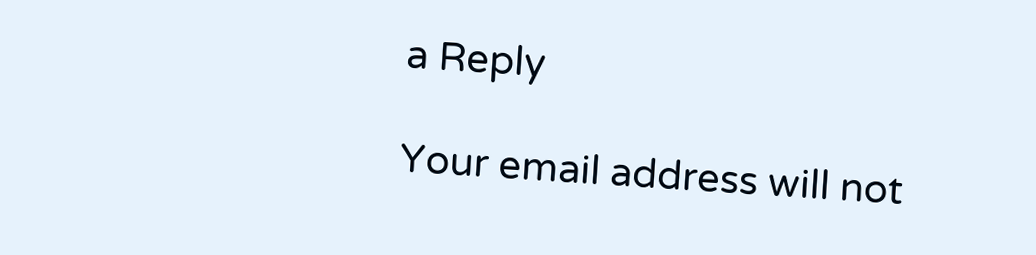a Reply

Your email address will not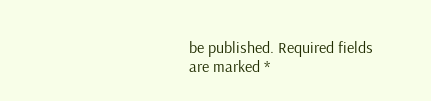be published. Required fields are marked *